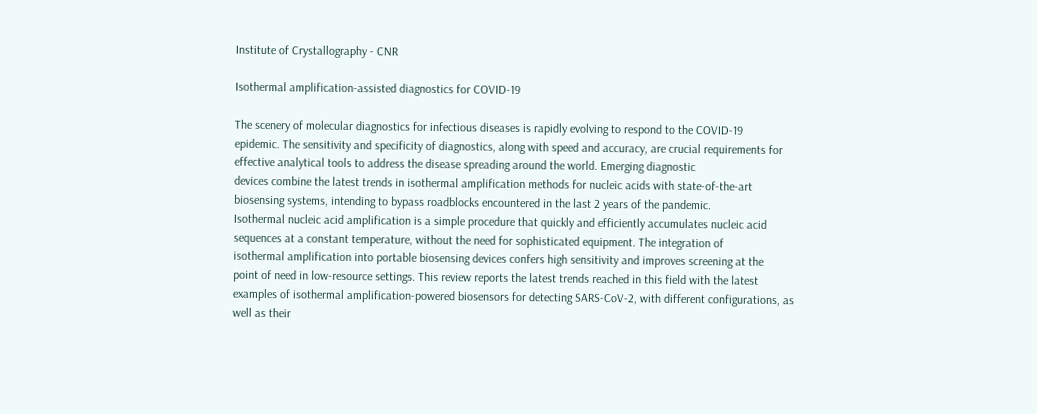Institute of Crystallography - CNR

Isothermal amplification-assisted diagnostics for COVID-19

The scenery of molecular diagnostics for infectious diseases is rapidly evolving to respond to the COVID-19
epidemic. The sensitivity and specificity of diagnostics, along with speed and accuracy, are crucial requirements for effective analytical tools to address the disease spreading around the world. Emerging diagnostic
devices combine the latest trends in isothermal amplification methods for nucleic acids with state-of-the-art
biosensing systems, intending to bypass roadblocks encountered in the last 2 years of the pandemic.
Isothermal nucleic acid amplification is a simple procedure that quickly and efficiently accumulates nucleic acid
sequences at a constant temperature, without the need for sophisticated equipment. The integration of
isothermal amplification into portable biosensing devices confers high sensitivity and improves screening at the
point of need in low-resource settings. This review reports the latest trends reached in this field with the latest
examples of isothermal amplification-powered biosensors for detecting SARS-CoV-2, with different configurations, as well as their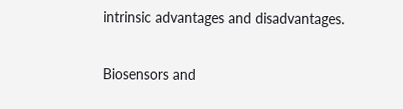intrinsic advantages and disadvantages.

Biosensors and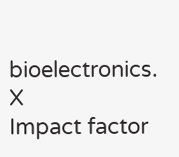bioelectronics. X
Impact factor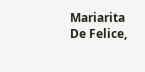Mariarita De Felice,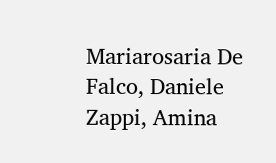Mariarosaria De Falco, Daniele Zappi, Amina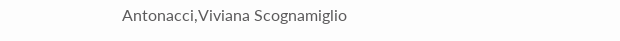Antonacci,Viviana Scognamiglio